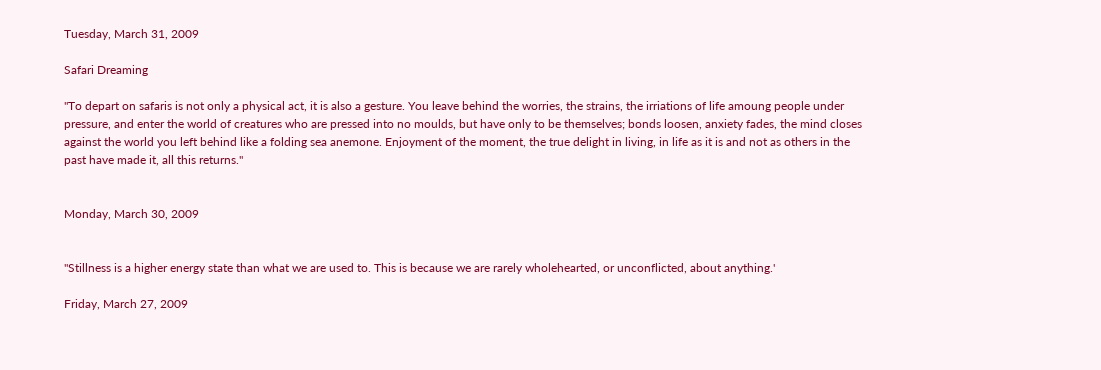Tuesday, March 31, 2009

Safari Dreaming

"To depart on safaris is not only a physical act, it is also a gesture. You leave behind the worries, the strains, the irriations of life amoung people under pressure, and enter the world of creatures who are pressed into no moulds, but have only to be themselves; bonds loosen, anxiety fades, the mind closes against the world you left behind like a folding sea anemone. Enjoyment of the moment, the true delight in living, in life as it is and not as others in the past have made it, all this returns."


Monday, March 30, 2009


"Stillness is a higher energy state than what we are used to. This is because we are rarely wholehearted, or unconflicted, about anything.'

Friday, March 27, 2009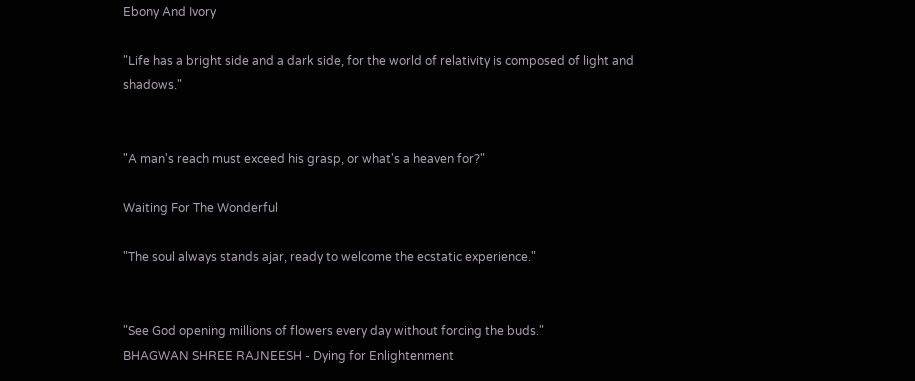Ebony And Ivory

"Life has a bright side and a dark side, for the world of relativity is composed of light and shadows."


"A man's reach must exceed his grasp, or what's a heaven for?"

Waiting For The Wonderful

"The soul always stands ajar, ready to welcome the ecstatic experience."


"See God opening millions of flowers every day without forcing the buds."
BHAGWAN SHREE RAJNEESH - Dying for Enlightenment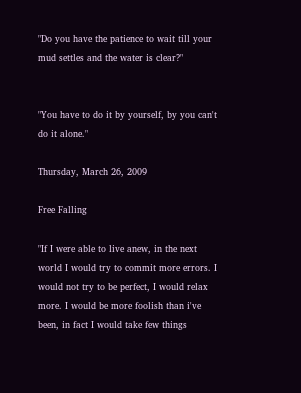"Do you have the patience to wait till your mud settles and the water is clear?"


"You have to do it by yourself, by you can't do it alone."

Thursday, March 26, 2009

Free Falling

"If I were able to live anew, in the next world I would try to commit more errors. I would not try to be perfect, I would relax more. I would be more foolish than i've been, in fact I would take few things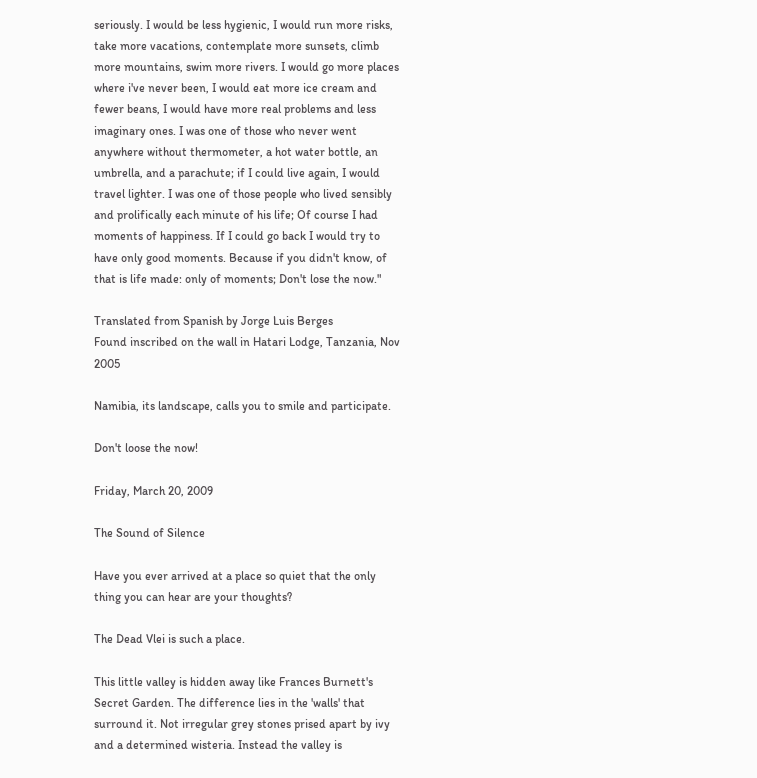seriously. I would be less hygienic, I would run more risks, take more vacations, contemplate more sunsets, climb more mountains, swim more rivers. I would go more places where i've never been, I would eat more ice cream and fewer beans, I would have more real problems and less imaginary ones. I was one of those who never went anywhere without thermometer, a hot water bottle, an umbrella, and a parachute; if I could live again, I would travel lighter. I was one of those people who lived sensibly and prolifically each minute of his life; Of course I had moments of happiness. If I could go back I would try to have only good moments. Because if you didn't know, of that is life made: only of moments; Don't lose the now."

Translated from Spanish by Jorge Luis Berges
Found inscribed on the wall in Hatari Lodge, Tanzania, Nov 2005

Namibia, its landscape, calls you to smile and participate.

Don't loose the now!

Friday, March 20, 2009

The Sound of Silence

Have you ever arrived at a place so quiet that the only thing you can hear are your thoughts?

The Dead Vlei is such a place.

This little valley is hidden away like Frances Burnett's Secret Garden. The difference lies in the 'walls' that surround it. Not irregular grey stones prised apart by ivy and a determined wisteria. Instead the valley is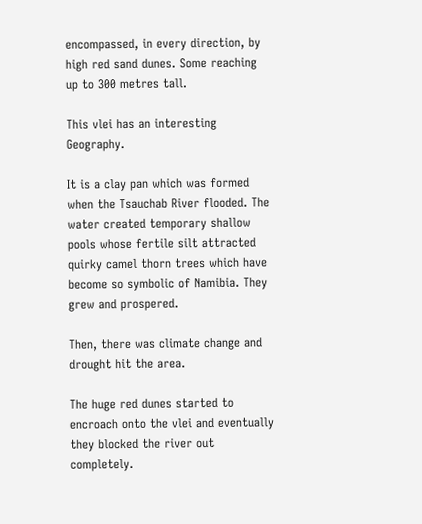encompassed, in every direction, by high red sand dunes. Some reaching up to 300 metres tall.

This vlei has an interesting Geography.

It is a clay pan which was formed when the Tsauchab River flooded. The water created temporary shallow pools whose fertile silt attracted quirky camel thorn trees which have become so symbolic of Namibia. They grew and prospered.

Then, there was climate change and drought hit the area.

The huge red dunes started to encroach onto the vlei and eventually they blocked the river out completely.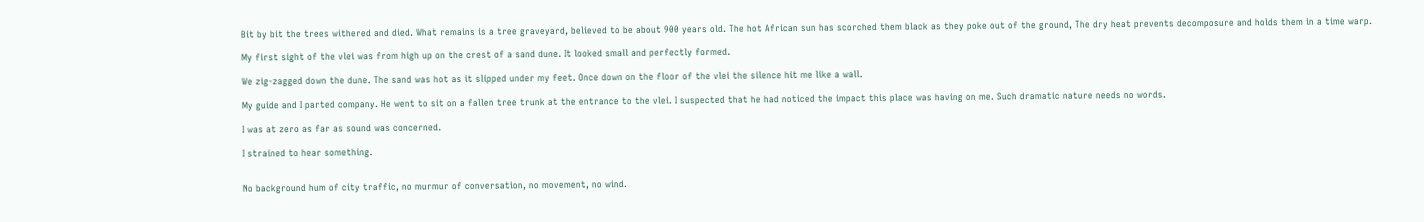Bit by bit the trees withered and died. What remains is a tree graveyard, believed to be about 900 years old. The hot African sun has scorched them black as they poke out of the ground, The dry heat prevents decomposure and holds them in a time warp.

My first sight of the vlei was from high up on the crest of a sand dune. It looked small and perfectly formed.

We zig-zagged down the dune. The sand was hot as it slipped under my feet. Once down on the floor of the vlei the silence hit me like a wall.

My guide and I parted company. He went to sit on a fallen tree trunk at the entrance to the vlei. I suspected that he had noticed the impact this place was having on me. Such dramatic nature needs no words.

I was at zero as far as sound was concerned.

I strained to hear something.


No background hum of city traffic, no murmur of conversation, no movement, no wind.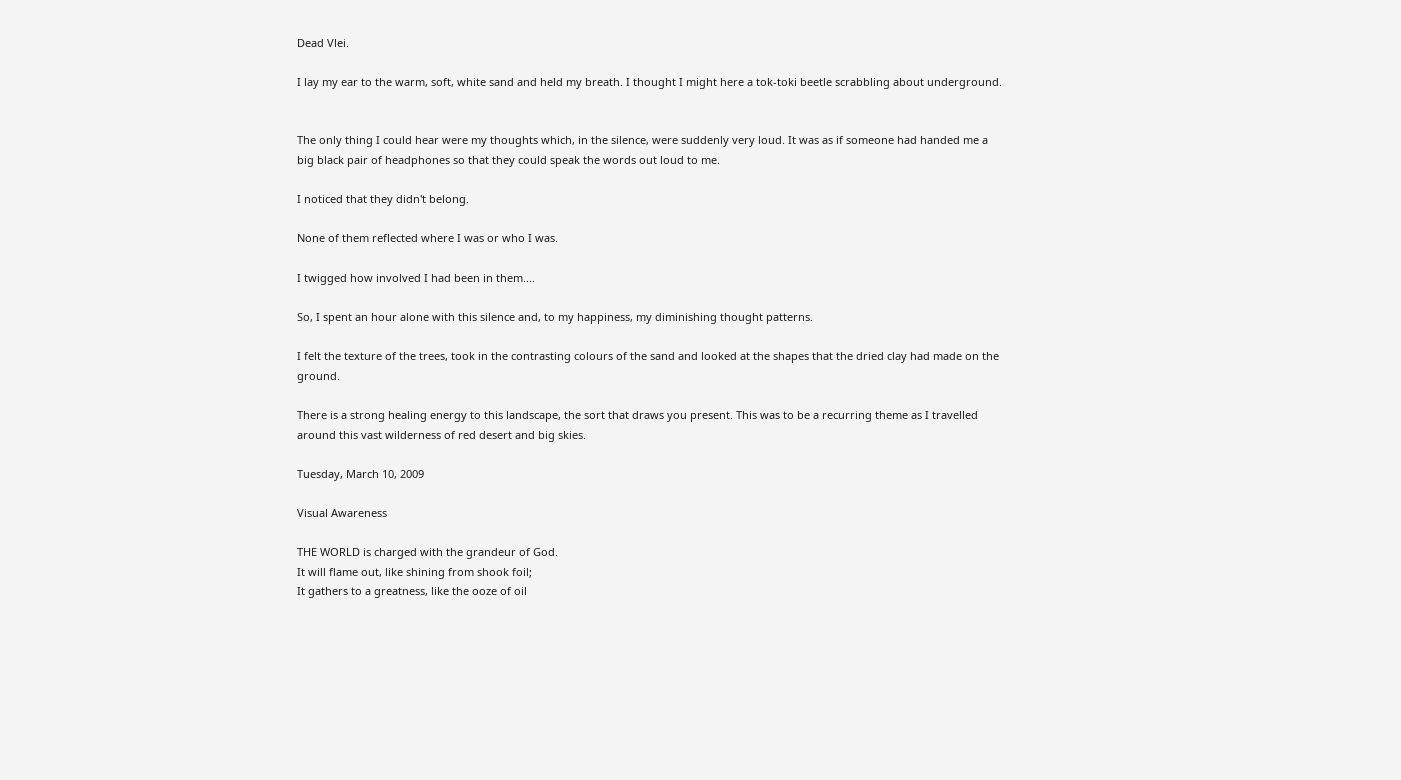Dead Vlei.

I lay my ear to the warm, soft, white sand and held my breath. I thought I might here a tok-toki beetle scrabbling about underground.


The only thing I could hear were my thoughts which, in the silence, were suddenly very loud. It was as if someone had handed me a big black pair of headphones so that they could speak the words out loud to me.

I noticed that they didn't belong.

None of them reflected where I was or who I was.

I twigged how involved I had been in them....

So, I spent an hour alone with this silence and, to my happiness, my diminishing thought patterns.

I felt the texture of the trees, took in the contrasting colours of the sand and looked at the shapes that the dried clay had made on the ground.

There is a strong healing energy to this landscape, the sort that draws you present. This was to be a recurring theme as I travelled around this vast wilderness of red desert and big skies.

Tuesday, March 10, 2009

Visual Awareness

THE WORLD is charged with the grandeur of God.
It will flame out, like shining from shook foil;
It gathers to a greatness, like the ooze of oil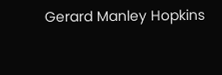Gerard Manley Hopkins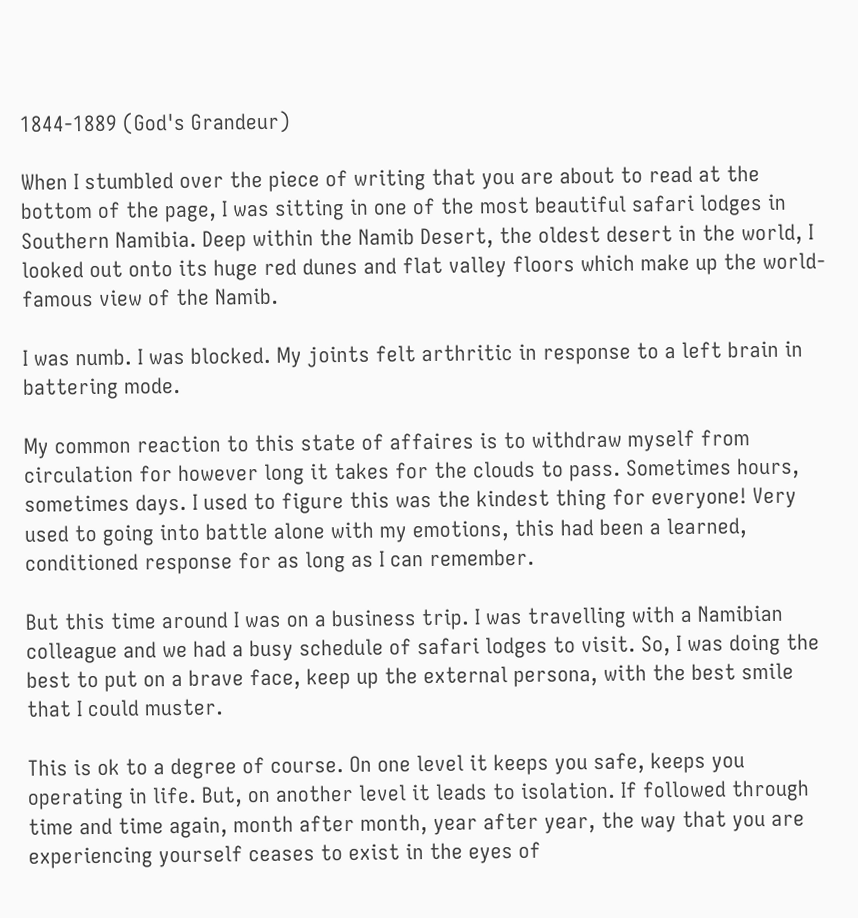1844-1889 (God's Grandeur)

When I stumbled over the piece of writing that you are about to read at the bottom of the page, I was sitting in one of the most beautiful safari lodges in Southern Namibia. Deep within the Namib Desert, the oldest desert in the world, I looked out onto its huge red dunes and flat valley floors which make up the world-famous view of the Namib.

I was numb. I was blocked. My joints felt arthritic in response to a left brain in battering mode.

My common reaction to this state of affaires is to withdraw myself from circulation for however long it takes for the clouds to pass. Sometimes hours, sometimes days. I used to figure this was the kindest thing for everyone! Very used to going into battle alone with my emotions, this had been a learned, conditioned response for as long as I can remember.

But this time around I was on a business trip. I was travelling with a Namibian colleague and we had a busy schedule of safari lodges to visit. So, I was doing the best to put on a brave face, keep up the external persona, with the best smile that I could muster.

This is ok to a degree of course. On one level it keeps you safe, keeps you operating in life. But, on another level it leads to isolation. If followed through time and time again, month after month, year after year, the way that you are experiencing yourself ceases to exist in the eyes of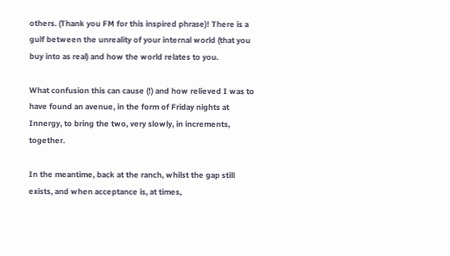others. (Thank you FM for this inspired phrase)! There is a gulf between the unreality of your internal world (that you buy into as real) and how the world relates to you.

What confusion this can cause (!) and how relieved I was to have found an avenue, in the form of Friday nights at Innergy, to bring the two, very slowly, in increments, together.

In the meantime, back at the ranch, whilst the gap still exists, and when acceptance is, at times,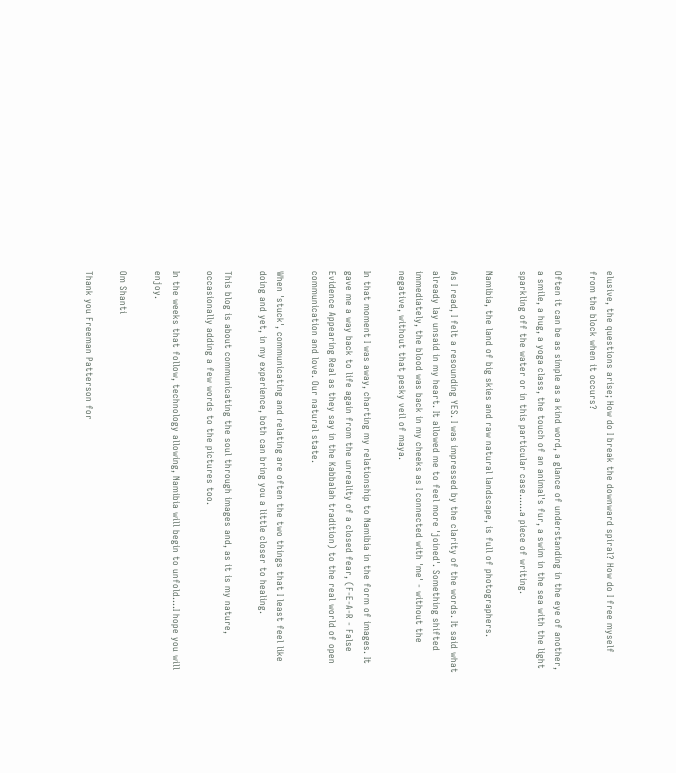elusive, the questions arise; How do I break the downward spiral? How do I free myself from the block when it occurs?

Often it can be as simple as a kind word, a glance of understanding in the eye of another, a smile, a hug, a yoga class, the touch of an animal's fur, a swim in the sea with the light sparkling off the water or in this particular case......a piece of writing.

Namibia, the land of big skies and raw natural landscape, is full of photographers.

As I read, I felt a resounding YES. I was impressed by the clarity of the words. It said what already lay unsaid in my heart. It allowed me to feel more 'joined'. Something shifted immediately, the blood was back in my cheeks as I connected with 'me' - without the negative, without that pesky veil of maya.

In that moment I was away, charting my relationship to Namibia in the form of images. It gave me a way back to life again from the unreality of a closed fear, (F-E-A-R - False Evidence Appearing Real as they say in the Kabbalah tradition) to the real world of open communication and love. Our natural state.

When 'stuck', communicating and relating are often the two things that I least feel like doing and yet, in my experience, both can bring you a little closer to healing.

This blog is about communicating the soul through images and, as it is my nature, occasionally adding a few words to the pictures too.

In the weeks that follow, technology allowing, Namibia will begin to unfold....I hope you will enjoy.

Om Shanti

Thank you Freeman Patterson for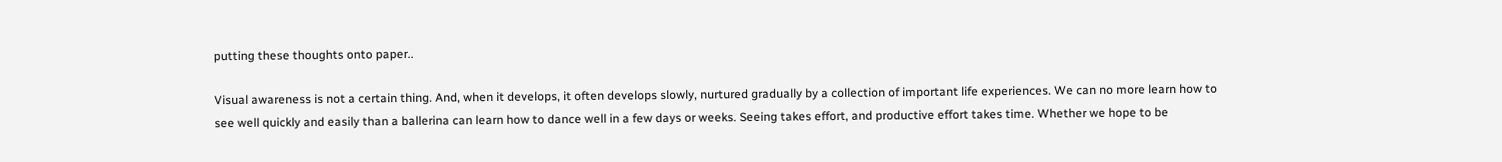putting these thoughts onto paper..

Visual awareness is not a certain thing. And, when it develops, it often develops slowly, nurtured gradually by a collection of important life experiences. We can no more learn how to see well quickly and easily than a ballerina can learn how to dance well in a few days or weeks. Seeing takes effort, and productive effort takes time. Whether we hope to be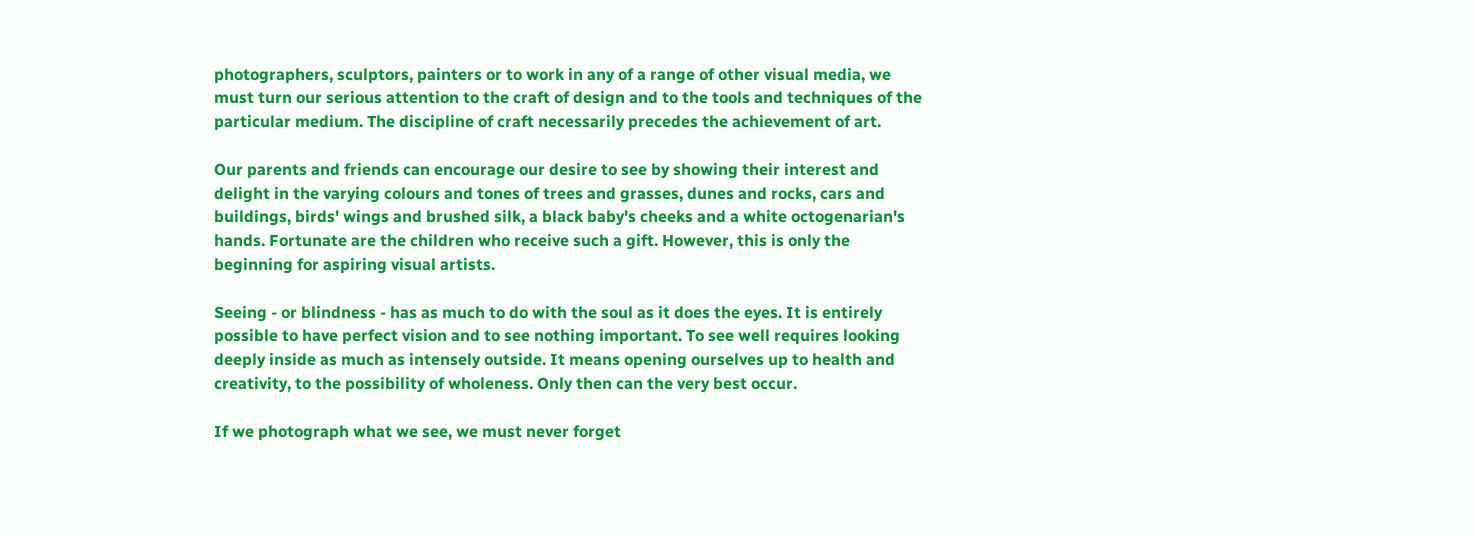photographers, sculptors, painters or to work in any of a range of other visual media, we must turn our serious attention to the craft of design and to the tools and techniques of the particular medium. The discipline of craft necessarily precedes the achievement of art.

Our parents and friends can encourage our desire to see by showing their interest and delight in the varying colours and tones of trees and grasses, dunes and rocks, cars and buildings, birds' wings and brushed silk, a black baby's cheeks and a white octogenarian's hands. Fortunate are the children who receive such a gift. However, this is only the beginning for aspiring visual artists.

Seeing - or blindness - has as much to do with the soul as it does the eyes. It is entirely possible to have perfect vision and to see nothing important. To see well requires looking deeply inside as much as intensely outside. It means opening ourselves up to health and creativity, to the possibility of wholeness. Only then can the very best occur.

If we photograph what we see, we must never forget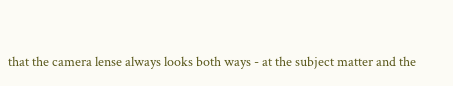that the camera lense always looks both ways - at the subject matter and the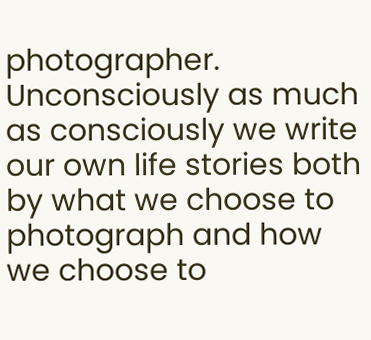photographer. Unconsciously as much as consciously we write our own life stories both by what we choose to photograph and how we choose to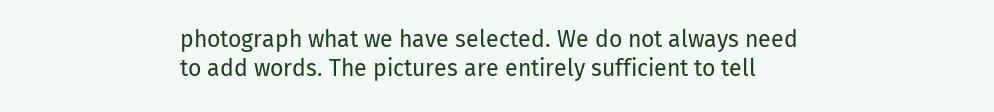photograph what we have selected. We do not always need to add words. The pictures are entirely sufficient to tell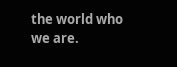the world who we are.